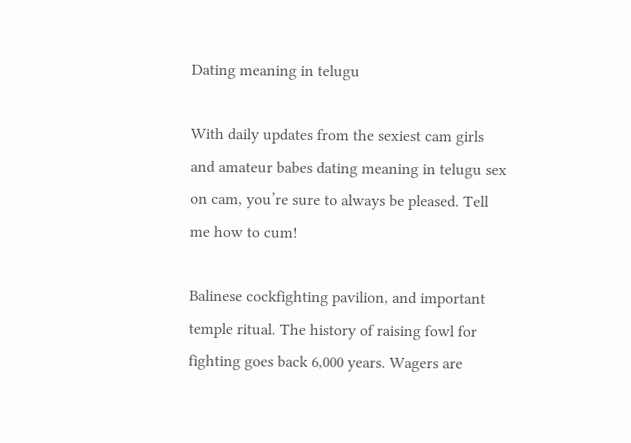Dating meaning in telugu

With daily updates from the sexiest cam girls and amateur babes dating meaning in telugu sex on cam, you’re sure to always be pleased. Tell me how to cum!

Balinese cockfighting pavilion, and important temple ritual. The history of raising fowl for fighting goes back 6,000 years. Wagers are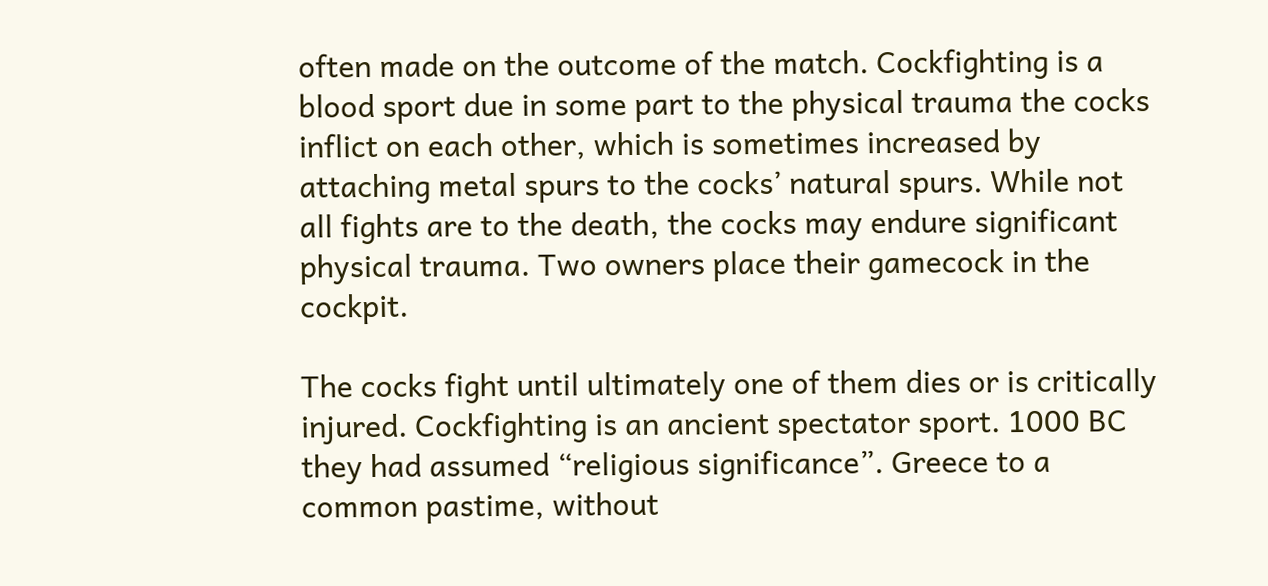often made on the outcome of the match. Cockfighting is a blood sport due in some part to the physical trauma the cocks inflict on each other, which is sometimes increased by attaching metal spurs to the cocks’ natural spurs. While not all fights are to the death, the cocks may endure significant physical trauma. Two owners place their gamecock in the cockpit.

The cocks fight until ultimately one of them dies or is critically injured. Cockfighting is an ancient spectator sport. 1000 BC they had assumed “religious significance”. Greece to a common pastime, without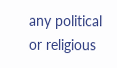any political or religious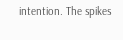intention. The spikes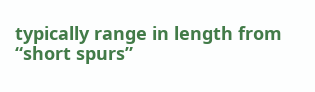typically range in length from “short spurs”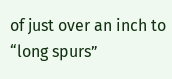of just over an inch to “long spurs”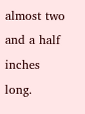almost two and a half inches long.